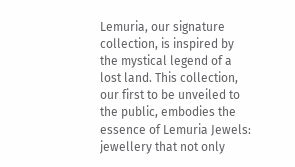Lemuria, our signature collection, is inspired by the mystical legend of a lost land. This collection, our first to be unveiled to the public, embodies the essence of Lemuria Jewels: jewellery that not only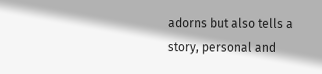adorns but also tells a story, personal and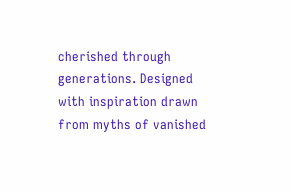cherished through generations. Designed with inspiration drawn from myths of vanished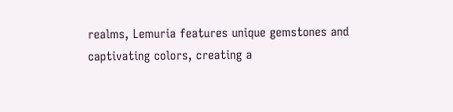realms, Lemuria features unique gemstones and captivating colors, creating a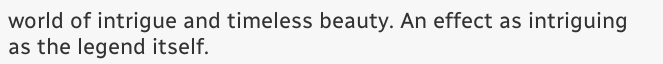world of intrigue and timeless beauty. An effect as intriguing as the legend itself.